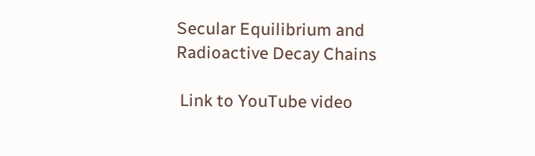Secular Equilibrium and Radioactive Decay Chains

 Link to YouTube video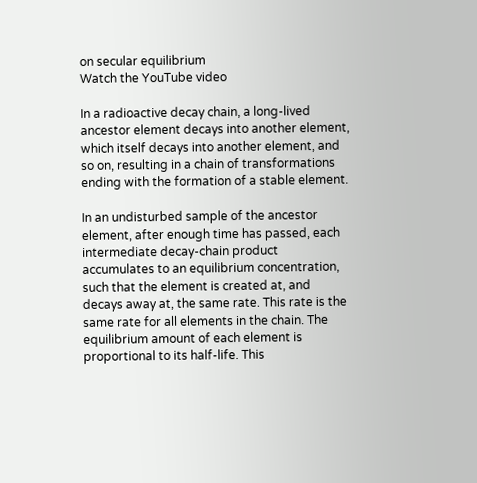on secular equilibrium
Watch the YouTube video

In a radioactive decay chain, a long-lived ancestor element decays into another element, which itself decays into another element, and so on, resulting in a chain of transformations ending with the formation of a stable element.

In an undisturbed sample of the ancestor element, after enough time has passed, each intermediate decay-chain product accumulates to an equilibrium concentration, such that the element is created at, and decays away at, the same rate. This rate is the same rate for all elements in the chain. The equilibrium amount of each element is proportional to its half-life. This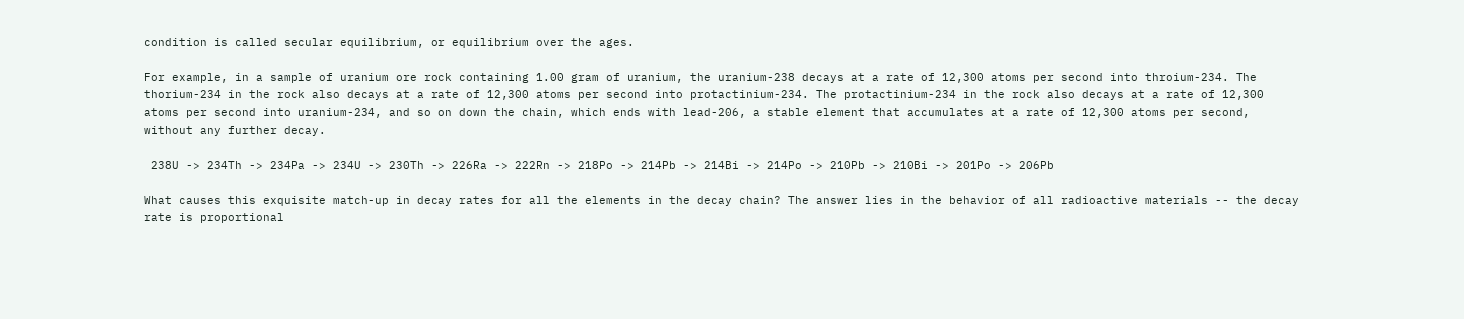condition is called secular equilibrium, or equilibrium over the ages.

For example, in a sample of uranium ore rock containing 1.00 gram of uranium, the uranium-238 decays at a rate of 12,300 atoms per second into throium-234. The thorium-234 in the rock also decays at a rate of 12,300 atoms per second into protactinium-234. The protactinium-234 in the rock also decays at a rate of 12,300 atoms per second into uranium-234, and so on down the chain, which ends with lead-206, a stable element that accumulates at a rate of 12,300 atoms per second, without any further decay.

 238U -> 234Th -> 234Pa -> 234U -> 230Th -> 226Ra -> 222Rn -> 218Po -> 214Pb -> 214Bi -> 214Po -> 210Pb -> 210Bi -> 201Po -> 206Pb

What causes this exquisite match-up in decay rates for all the elements in the decay chain? The answer lies in the behavior of all radioactive materials -- the decay rate is proportional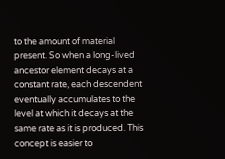to the amount of material present. So when a long-lived ancestor element decays at a constant rate, each descendent eventually accumulates to the level at which it decays at the same rate as it is produced. This concept is easier to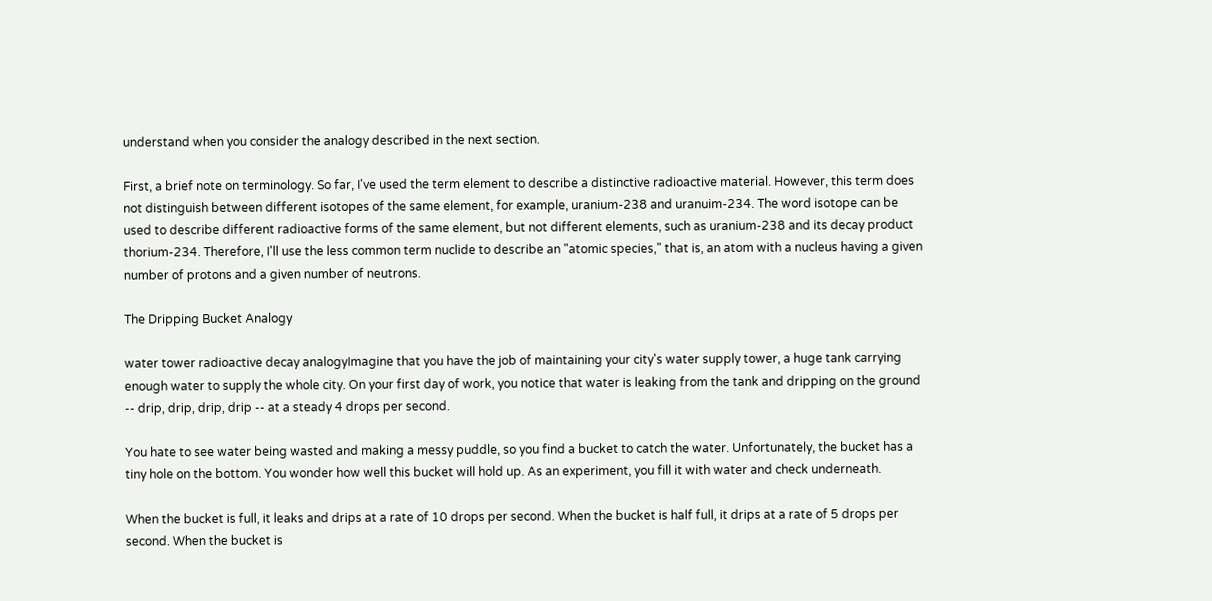understand when you consider the analogy described in the next section.

First, a brief note on terminology. So far, I've used the term element to describe a distinctive radioactive material. However, this term does not distinguish between different isotopes of the same element, for example, uranium-238 and uranuim-234. The word isotope can be used to describe different radioactive forms of the same element, but not different elements, such as uranium-238 and its decay product thorium-234. Therefore, I'll use the less common term nuclide to describe an "atomic species," that is, an atom with a nucleus having a given number of protons and a given number of neutrons.

The Dripping Bucket Analogy

water tower radioactive decay analogyImagine that you have the job of maintaining your city's water supply tower, a huge tank carrying enough water to supply the whole city. On your first day of work, you notice that water is leaking from the tank and dripping on the ground -- drip, drip, drip, drip -- at a steady 4 drops per second.

You hate to see water being wasted and making a messy puddle, so you find a bucket to catch the water. Unfortunately, the bucket has a tiny hole on the bottom. You wonder how well this bucket will hold up. As an experiment, you fill it with water and check underneath.

When the bucket is full, it leaks and drips at a rate of 10 drops per second. When the bucket is half full, it drips at a rate of 5 drops per second. When the bucket is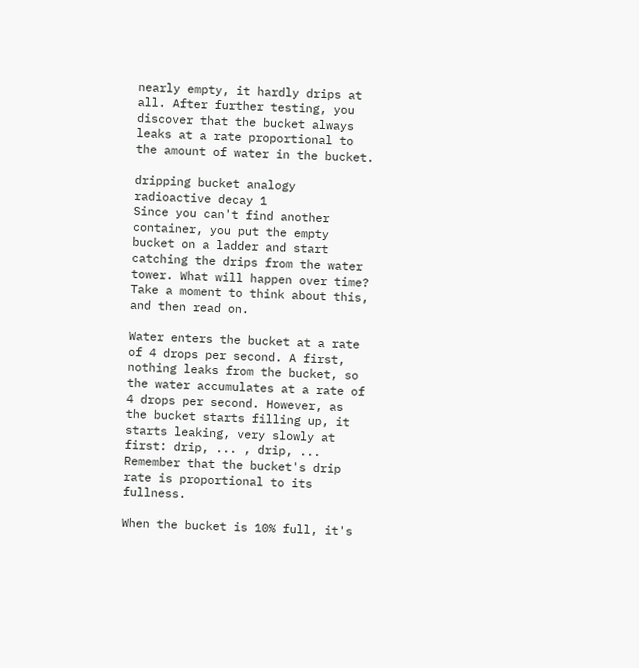nearly empty, it hardly drips at all. After further testing, you discover that the bucket always leaks at a rate proportional to the amount of water in the bucket.

dripping bucket analogy radioactive decay 1
Since you can't find another container, you put the empty bucket on a ladder and start catching the drips from the water tower. What will happen over time? Take a moment to think about this, and then read on.

Water enters the bucket at a rate of 4 drops per second. A first, nothing leaks from the bucket, so the water accumulates at a rate of 4 drops per second. However, as the bucket starts filling up, it starts leaking, very slowly at first: drip, ... , drip, ... Remember that the bucket's drip rate is proportional to its fullness.

When the bucket is 10% full, it's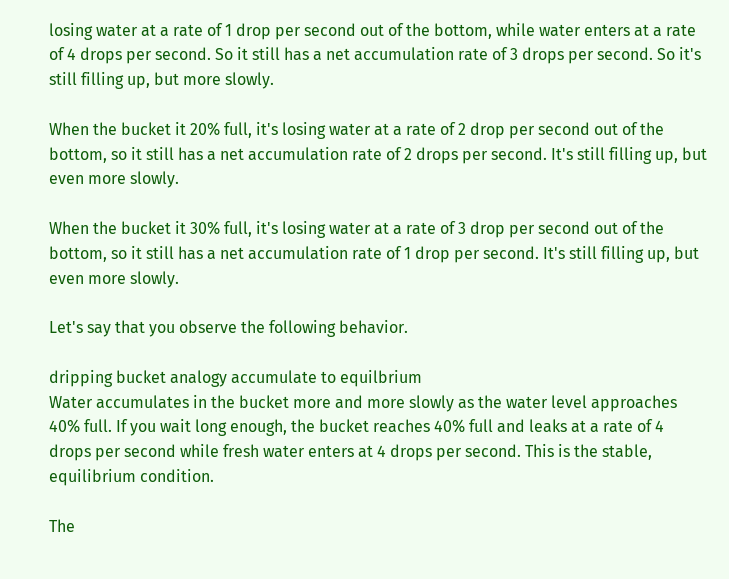losing water at a rate of 1 drop per second out of the bottom, while water enters at a rate of 4 drops per second. So it still has a net accumulation rate of 3 drops per second. So it's still filling up, but more slowly.

When the bucket it 20% full, it's losing water at a rate of 2 drop per second out of the bottom, so it still has a net accumulation rate of 2 drops per second. It's still filling up, but even more slowly.

When the bucket it 30% full, it's losing water at a rate of 3 drop per second out of the bottom, so it still has a net accumulation rate of 1 drop per second. It's still filling up, but even more slowly.

Let's say that you observe the following behavior.

dripping bucket analogy accumulate to equilbrium
Water accumulates in the bucket more and more slowly as the water level approaches 40% full. If you wait long enough, the bucket reaches 40% full and leaks at a rate of 4 drops per second while fresh water enters at 4 drops per second. This is the stable, equilibrium condition.

The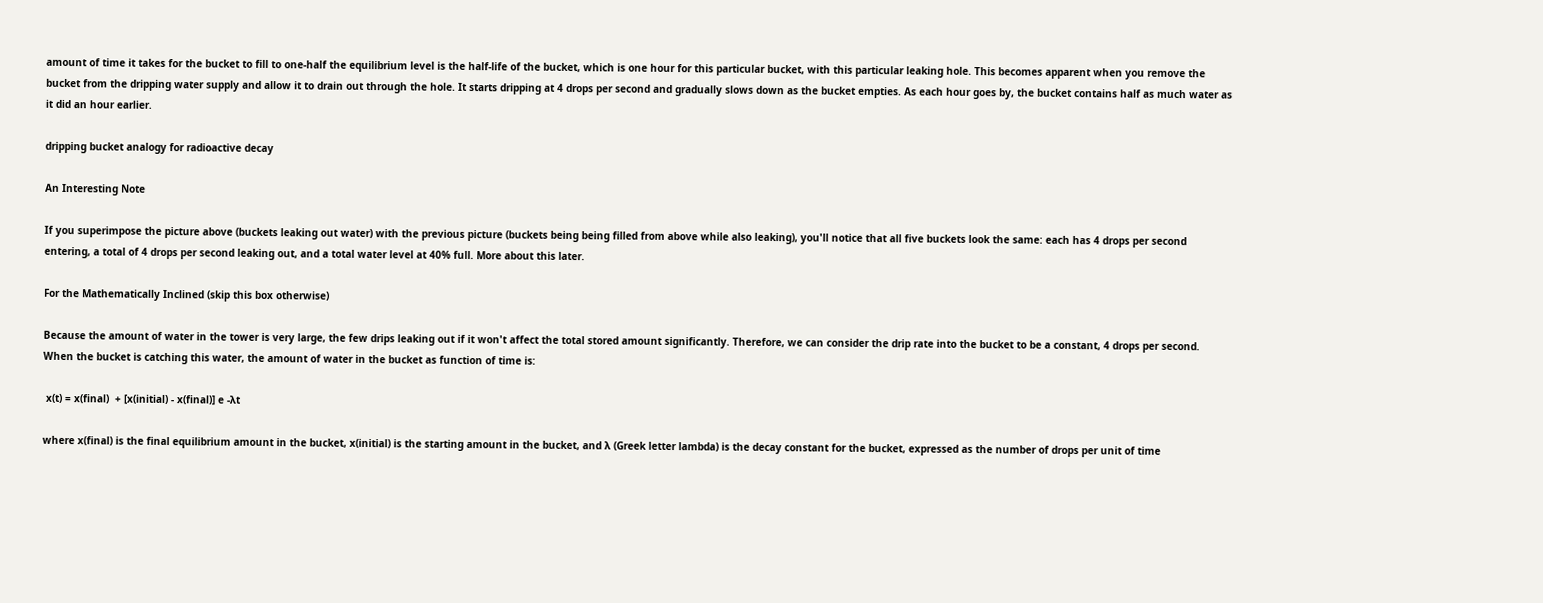amount of time it takes for the bucket to fill to one-half the equilibrium level is the half-life of the bucket, which is one hour for this particular bucket, with this particular leaking hole. This becomes apparent when you remove the bucket from the dripping water supply and allow it to drain out through the hole. It starts dripping at 4 drops per second and gradually slows down as the bucket empties. As each hour goes by, the bucket contains half as much water as it did an hour earlier.

dripping bucket analogy for radioactive decay

An Interesting Note

If you superimpose the picture above (buckets leaking out water) with the previous picture (buckets being being filled from above while also leaking), you'll notice that all five buckets look the same: each has 4 drops per second entering, a total of 4 drops per second leaking out, and a total water level at 40% full. More about this later.

For the Mathematically Inclined (skip this box otherwise)

Because the amount of water in the tower is very large, the few drips leaking out if it won't affect the total stored amount significantly. Therefore, we can consider the drip rate into the bucket to be a constant, 4 drops per second. When the bucket is catching this water, the amount of water in the bucket as function of time is:

 x(t) = x(final)  + [x(initial) - x(final)] e -λt

where x(final) is the final equilibrium amount in the bucket, x(initial) is the starting amount in the bucket, and λ (Greek letter lambda) is the decay constant for the bucket, expressed as the number of drops per unit of time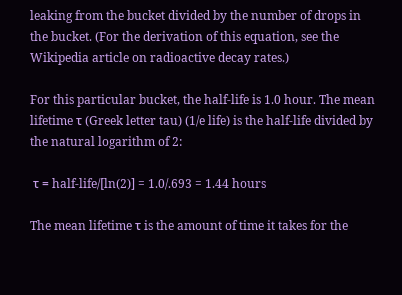leaking from the bucket divided by the number of drops in the bucket. (For the derivation of this equation, see the Wikipedia article on radioactive decay rates.)

For this particular bucket, the half-life is 1.0 hour. The mean lifetime τ (Greek letter tau) (1/e life) is the half-life divided by the natural logarithm of 2:

 τ = half-life/[ln(2)] = 1.0/.693 = 1.44 hours

The mean lifetime τ is the amount of time it takes for the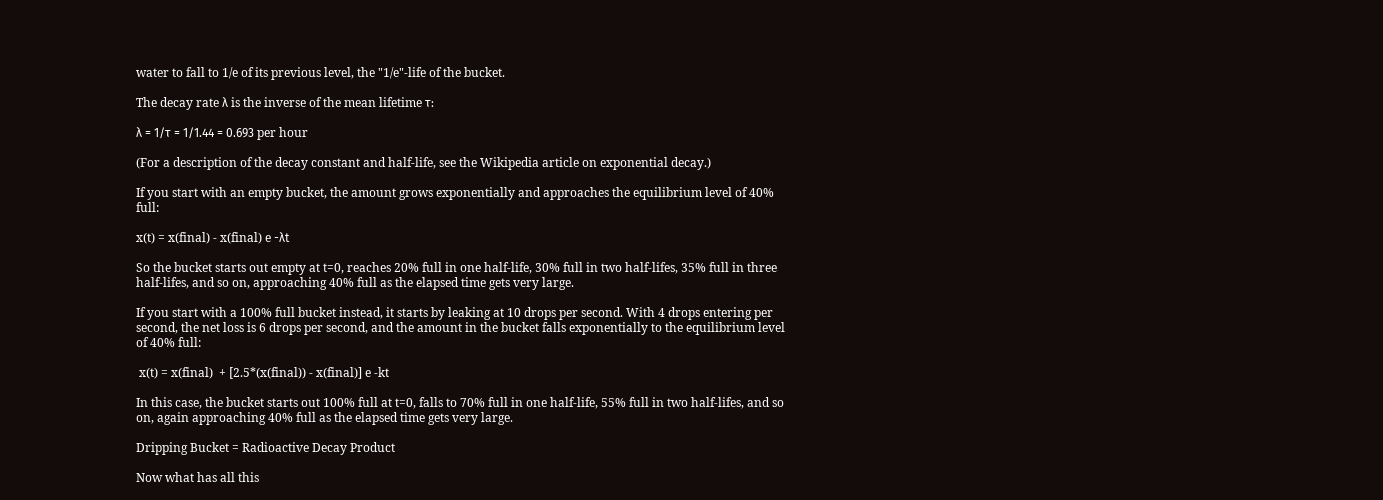water to fall to 1/e of its previous level, the "1/e"-life of the bucket.

The decay rate λ is the inverse of the mean lifetime τ:

λ = 1/τ = 1/1.44 = 0.693 per hour

(For a description of the decay constant and half-life, see the Wikipedia article on exponential decay.)

If you start with an empty bucket, the amount grows exponentially and approaches the equilibrium level of 40% full:

x(t) = x(final) - x(final) e -λt

So the bucket starts out empty at t=0, reaches 20% full in one half-life, 30% full in two half-lifes, 35% full in three half-lifes, and so on, approaching 40% full as the elapsed time gets very large.

If you start with a 100% full bucket instead, it starts by leaking at 10 drops per second. With 4 drops entering per second, the net loss is 6 drops per second, and the amount in the bucket falls exponentially to the equilibrium level of 40% full:

 x(t) = x(final)  + [2.5*(x(final)) - x(final)] e -kt

In this case, the bucket starts out 100% full at t=0, falls to 70% full in one half-life, 55% full in two half-lifes, and so on, again approaching 40% full as the elapsed time gets very large.

Dripping Bucket = Radioactive Decay Product

Now what has all this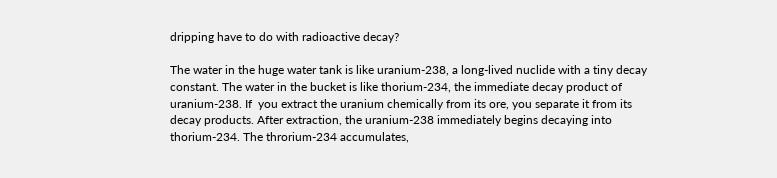dripping have to do with radioactive decay?

The water in the huge water tank is like uranium-238, a long-lived nuclide with a tiny decay constant. The water in the bucket is like thorium-234, the immediate decay product of uranium-238. If  you extract the uranium chemically from its ore, you separate it from its decay products. After extraction, the uranium-238 immediately begins decaying into thorium-234. The throrium-234 accumulates,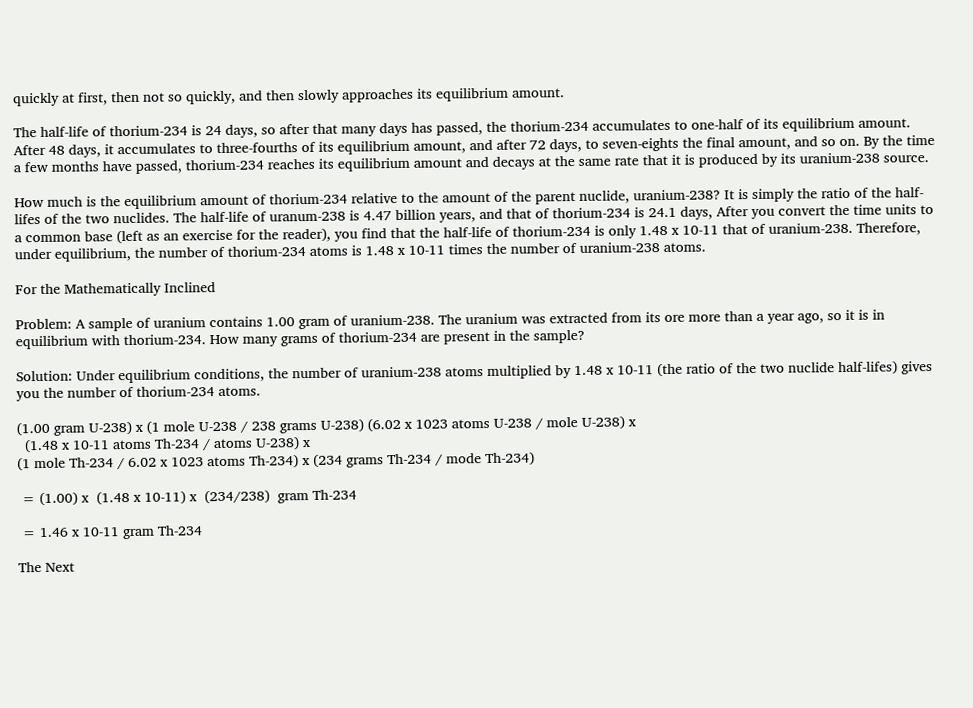quickly at first, then not so quickly, and then slowly approaches its equilibrium amount.

The half-life of thorium-234 is 24 days, so after that many days has passed, the thorium-234 accumulates to one-half of its equilibrium amount. After 48 days, it accumulates to three-fourths of its equilibrium amount, and after 72 days, to seven-eights the final amount, and so on. By the time a few months have passed, thorium-234 reaches its equilibrium amount and decays at the same rate that it is produced by its uranium-238 source.

How much is the equilibrium amount of thorium-234 relative to the amount of the parent nuclide, uranium-238? It is simply the ratio of the half-lifes of the two nuclides. The half-life of uranum-238 is 4.47 billion years, and that of thorium-234 is 24.1 days, After you convert the time units to a common base (left as an exercise for the reader), you find that the half-life of thorium-234 is only 1.48 x 10-11 that of uranium-238. Therefore, under equilibrium, the number of thorium-234 atoms is 1.48 x 10-11 times the number of uranium-238 atoms.

For the Mathematically Inclined

Problem: A sample of uranium contains 1.00 gram of uranium-238. The uranium was extracted from its ore more than a year ago, so it is in equilibrium with thorium-234. How many grams of thorium-234 are present in the sample?

Solution: Under equilibrium conditions, the number of uranium-238 atoms multiplied by 1.48 x 10-11 (the ratio of the two nuclide half-lifes) gives you the number of thorium-234 atoms.

(1.00 gram U-238) x (1 mole U-238 / 238 grams U-238) (6.02 x 1023 atoms U-238 / mole U-238) x
  (1.48 x 10-11 atoms Th-234 / atoms U-238) x
(1 mole Th-234 / 6.02 x 1023 atoms Th-234) x (234 grams Th-234 / mode Th-234)

 = (1.00) x  (1.48 x 10-11) x  (234/238)  gram Th-234

 = 1.46 x 10-11 gram Th-234

The Next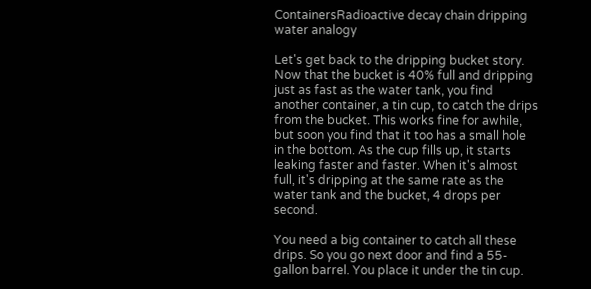ContainersRadioactive decay chain dripping water analogy

Let's get back to the dripping bucket story. Now that the bucket is 40% full and dripping just as fast as the water tank, you find another container, a tin cup, to catch the drips from the bucket. This works fine for awhile, but soon you find that it too has a small hole in the bottom. As the cup fills up, it starts leaking faster and faster. When it's almost full, it's dripping at the same rate as the water tank and the bucket, 4 drops per second.

You need a big container to catch all these drips. So you go next door and find a 55-gallon barrel. You place it under the tin cup.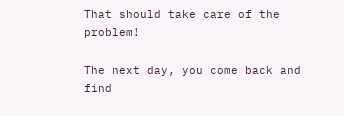That should take care of the problem!

The next day, you come back and find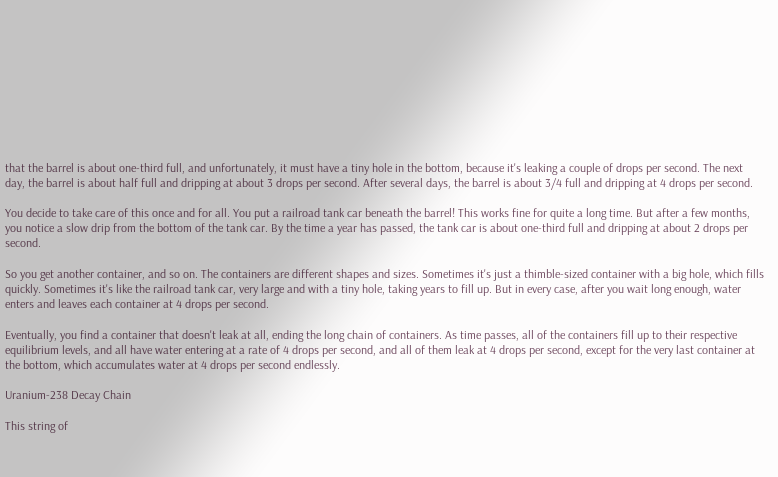that the barrel is about one-third full, and unfortunately, it must have a tiny hole in the bottom, because it's leaking a couple of drops per second. The next day, the barrel is about half full and dripping at about 3 drops per second. After several days, the barrel is about 3/4 full and dripping at 4 drops per second.

You decide to take care of this once and for all. You put a railroad tank car beneath the barrel! This works fine for quite a long time. But after a few months, you notice a slow drip from the bottom of the tank car. By the time a year has passed, the tank car is about one-third full and dripping at about 2 drops per second.

So you get another container, and so on. The containers are different shapes and sizes. Sometimes it's just a thimble-sized container with a big hole, which fills quickly. Sometimes it's like the railroad tank car, very large and with a tiny hole, taking years to fill up. But in every case, after you wait long enough, water enters and leaves each container at 4 drops per second.

Eventually, you find a container that doesn't leak at all, ending the long chain of containers. As time passes, all of the containers fill up to their respective equilibrium levels, and all have water entering at a rate of 4 drops per second, and all of them leak at 4 drops per second, except for the very last container at the bottom, which accumulates water at 4 drops per second endlessly.

Uranium-238 Decay Chain

This string of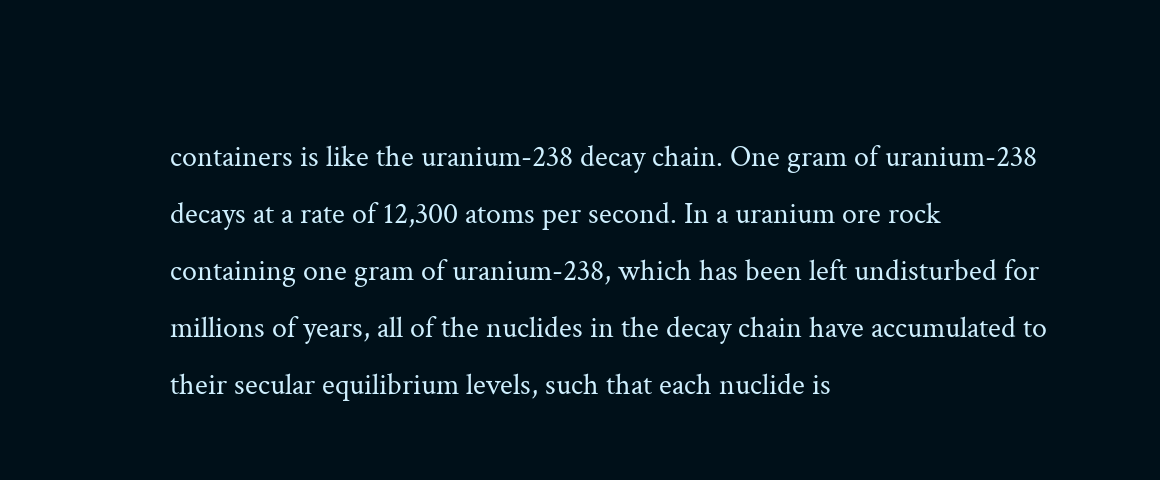containers is like the uranium-238 decay chain. One gram of uranium-238 decays at a rate of 12,300 atoms per second. In a uranium ore rock containing one gram of uranium-238, which has been left undisturbed for millions of years, all of the nuclides in the decay chain have accumulated to their secular equilibrium levels, such that each nuclide is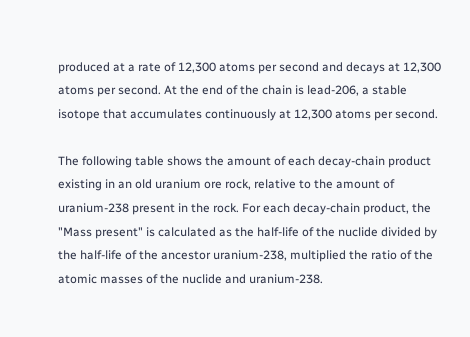produced at a rate of 12,300 atoms per second and decays at 12,300 atoms per second. At the end of the chain is lead-206, a stable isotope that accumulates continuously at 12,300 atoms per second.

The following table shows the amount of each decay-chain product existing in an old uranium ore rock, relative to the amount of uranium-238 present in the rock. For each decay-chain product, the "Mass present" is calculated as the half-life of the nuclide divided by the half-life of the ancestor uranium-238, multiplied the ratio of the atomic masses of the nuclide and uranium-238.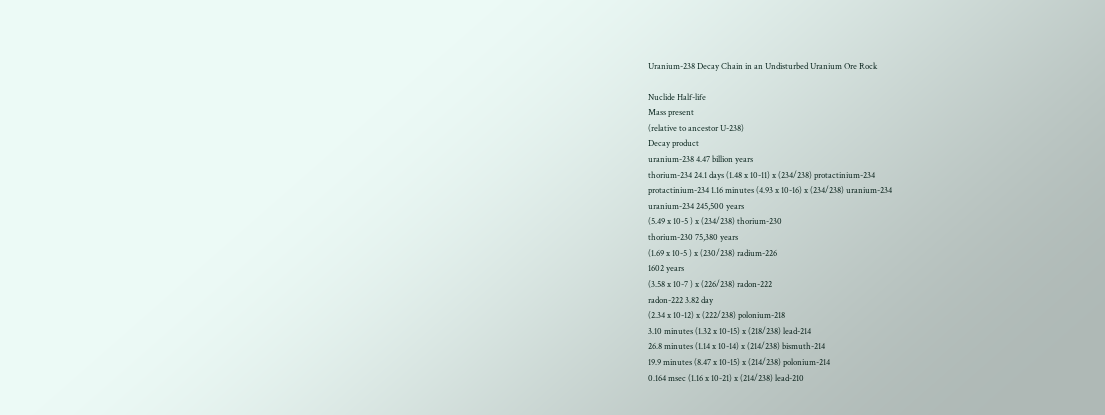Uranium-238 Decay Chain in an Undisturbed Uranium Ore Rock

Nuclide Half-life
Mass present
(relative to ancestor U-238)
Decay product
uranium-238 4.47 billion years
thorium-234 24.1 days (1.48 x 10-11) x (234/238) protactinium-234
protactinium-234 1.16 minutes (4.93 x 10-16) x (234/238) uranium-234
uranium-234 245,500 years
(5.49 x 10-5 ) x (234/238) thorium-230
thorium-230 75,380 years
(1.69 x 10-5 ) x (230/238) radium-226
1602 years
(3.58 x 10-7 ) x (226/238) radon-222
radon-222 3.82 day
(2.34 x 10-12) x (222/238) polonium-218
3.10 minutes (1.32 x 10-15) x (218/238) lead-214
26.8 minutes (1.14 x 10-14) x (214/238) bismuth-214
19.9 minutes (8.47 x 10-15) x (214/238) polonium-214
0.164 msec (1.16 x 10-21) x (214/238) lead-210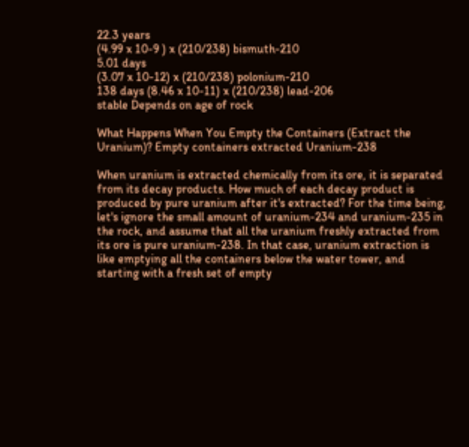22.3 years
(4.99 x 10-9 ) x (210/238) bismuth-210
5.01 days
(3.07 x 10-12) x (210/238) polonium-210
138 days (8.46 x 10-11) x (210/238) lead-206
stable Depends on age of rock

What Happens When You Empty the Containers (Extract the Uranium)? Empty containers extracted Uranium-238

When uranium is extracted chemically from its ore, it is separated from its decay products. How much of each decay product is produced by pure uranium after it's extracted? For the time being, let's ignore the small amount of uranium-234 and uranium-235 in the rock, and assume that all the uranium freshly extracted from its ore is pure uranium-238. In that case, uranium extraction is like emptying all the containers below the water tower, and starting with a fresh set of empty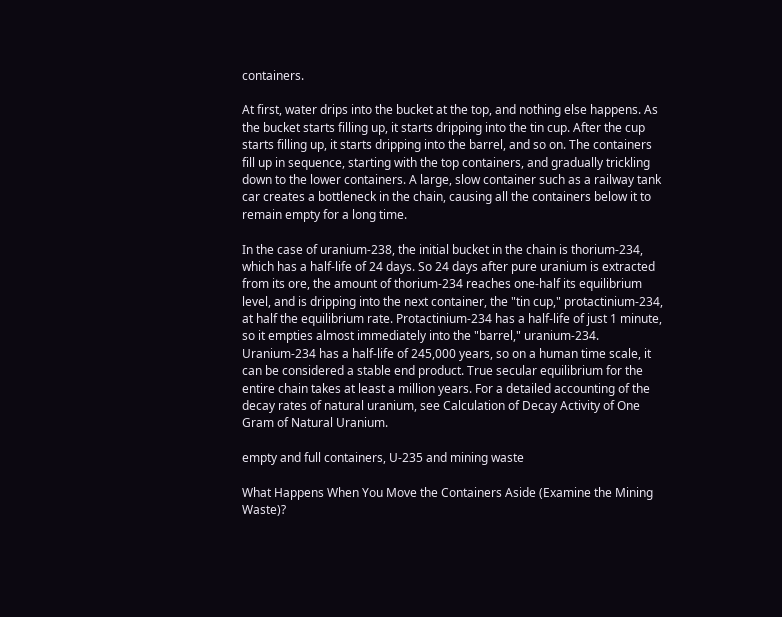containers.

At first, water drips into the bucket at the top, and nothing else happens. As the bucket starts filling up, it starts dripping into the tin cup. After the cup starts filling up, it starts dripping into the barrel, and so on. The containers fill up in sequence, starting with the top containers, and gradually trickling down to the lower containers. A large, slow container such as a railway tank car creates a bottleneck in the chain, causing all the containers below it to remain empty for a long time.

In the case of uranium-238, the initial bucket in the chain is thorium-234, which has a half-life of 24 days. So 24 days after pure uranium is extracted from its ore, the amount of thorium-234 reaches one-half its equilibrium level, and is dripping into the next container, the "tin cup," protactinium-234, at half the equilibrium rate. Protactinium-234 has a half-life of just 1 minute, so it empties almost immediately into the "barrel," uranium-234. Uranium-234 has a half-life of 245,000 years, so on a human time scale, it can be considered a stable end product. True secular equilibrium for the entire chain takes at least a million years. For a detailed accounting of the decay rates of natural uranium, see Calculation of Decay Activity of One Gram of Natural Uranium.

empty and full containers, U-235 and mining waste

What Happens When You Move the Containers Aside (Examine the Mining Waste)?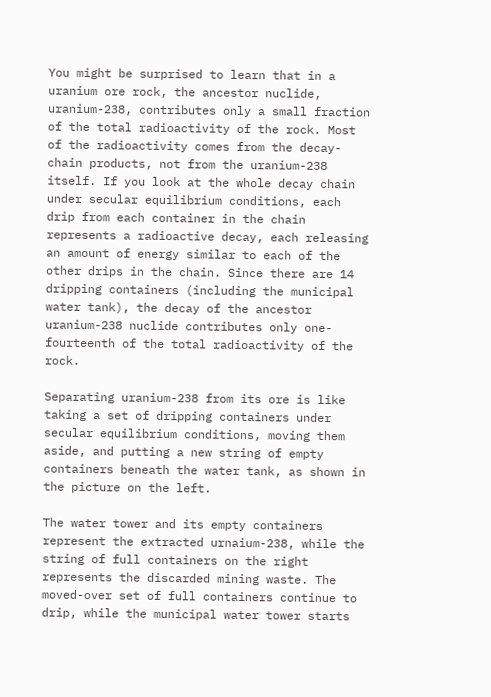You might be surprised to learn that in a uranium ore rock, the ancestor nuclide, uranium-238, contributes only a small fraction of the total radioactivity of the rock. Most of the radioactivity comes from the decay-chain products, not from the uranium-238 itself. If you look at the whole decay chain under secular equilibrium conditions, each drip from each container in the chain represents a radioactive decay, each releasing an amount of energy similar to each of the other drips in the chain. Since there are 14 dripping containers (including the municipal water tank), the decay of the ancestor uranium-238 nuclide contributes only one-fourteenth of the total radioactivity of the rock.

Separating uranium-238 from its ore is like taking a set of dripping containers under secular equilibrium conditions, moving them aside, and putting a new string of empty containers beneath the water tank, as shown in the picture on the left.

The water tower and its empty containers represent the extracted urnaium-238, while the string of full containers on the right represents the discarded mining waste. The moved-over set of full containers continue to drip, while the municipal water tower starts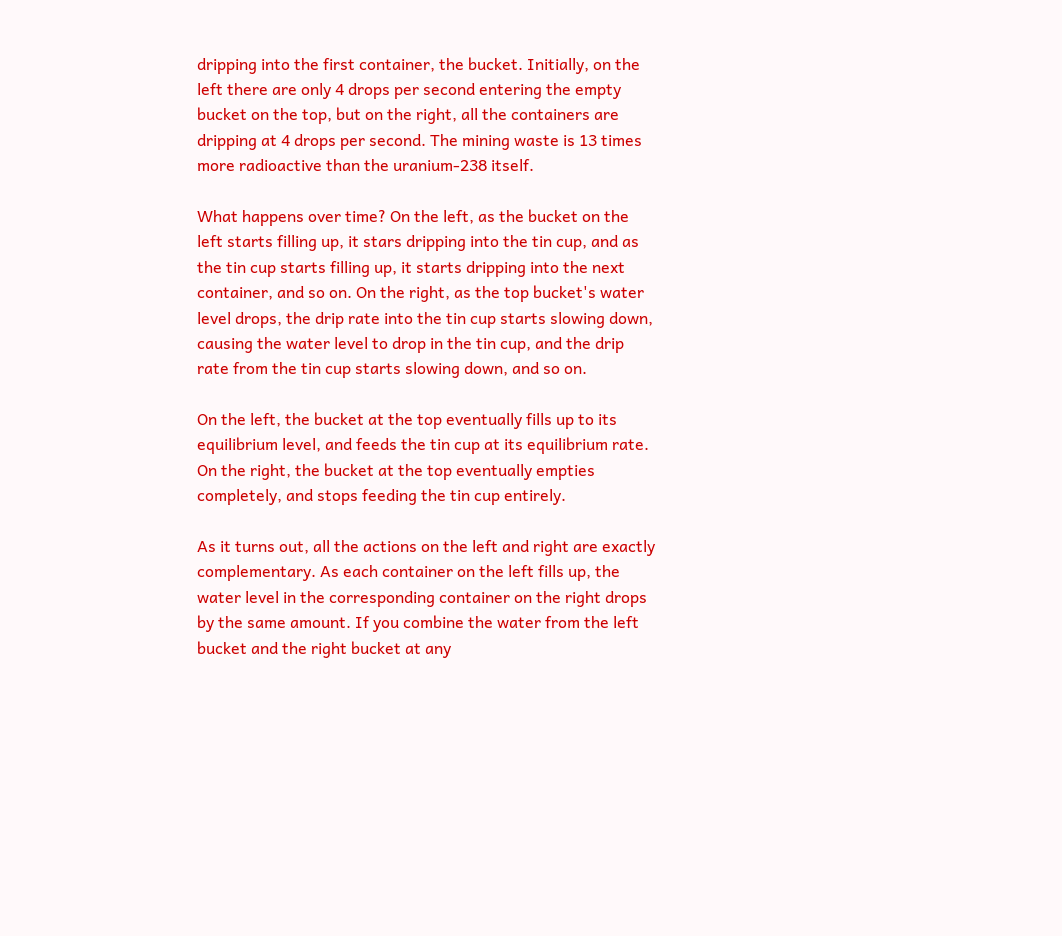dripping into the first container, the bucket. Initially, on the left there are only 4 drops per second entering the empty bucket on the top, but on the right, all the containers are dripping at 4 drops per second. The mining waste is 13 times more radioactive than the uranium-238 itself.

What happens over time? On the left, as the bucket on the left starts filling up, it stars dripping into the tin cup, and as the tin cup starts filling up, it starts dripping into the next container, and so on. On the right, as the top bucket's water level drops, the drip rate into the tin cup starts slowing down, causing the water level to drop in the tin cup, and the drip rate from the tin cup starts slowing down, and so on.

On the left, the bucket at the top eventually fills up to its equilibrium level, and feeds the tin cup at its equilibrium rate. On the right, the bucket at the top eventually empties completely, and stops feeding the tin cup entirely.

As it turns out, all the actions on the left and right are exactly complementary. As each container on the left fills up, the water level in the corresponding container on the right drops by the same amount. If you combine the water from the left bucket and the right bucket at any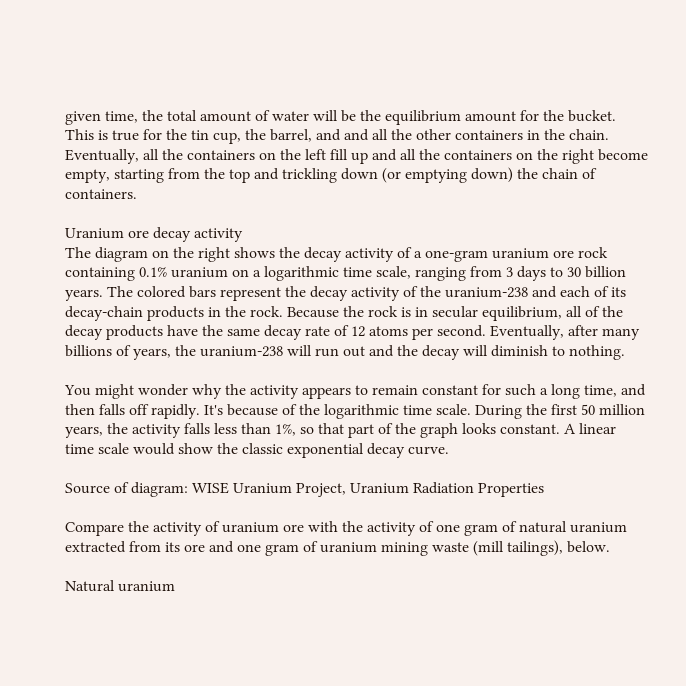given time, the total amount of water will be the equilibrium amount for the bucket. This is true for the tin cup, the barrel, and and all the other containers in the chain. Eventually, all the containers on the left fill up and all the containers on the right become empty, starting from the top and trickling down (or emptying down) the chain of containers.

Uranium ore decay activity
The diagram on the right shows the decay activity of a one-gram uranium ore rock containing 0.1% uranium on a logarithmic time scale, ranging from 3 days to 30 billion years. The colored bars represent the decay activity of the uranium-238 and each of its decay-chain products in the rock. Because the rock is in secular equilibrium, all of the decay products have the same decay rate of 12 atoms per second. Eventually, after many billions of years, the uranium-238 will run out and the decay will diminish to nothing.

You might wonder why the activity appears to remain constant for such a long time, and then falls off rapidly. It's because of the logarithmic time scale. During the first 50 million years, the activity falls less than 1%, so that part of the graph looks constant. A linear time scale would show the classic exponential decay curve.

Source of diagram: WISE Uranium Project, Uranium Radiation Properties

Compare the activity of uranium ore with the activity of one gram of natural uranium extracted from its ore and one gram of uranium mining waste (mill tailings), below.

Natural uranium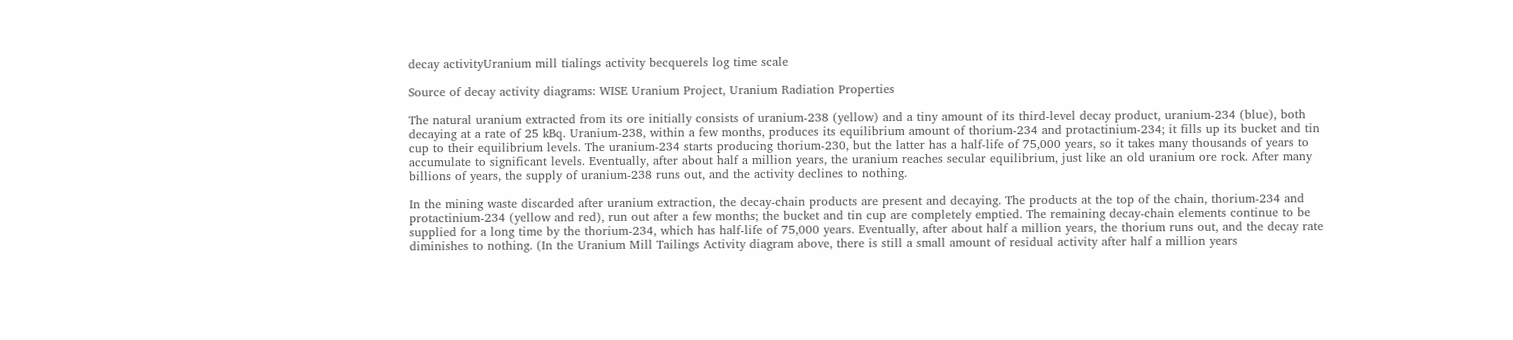decay activityUranium mill tialings activity becquerels log time scale

Source of decay activity diagrams: WISE Uranium Project, Uranium Radiation Properties

The natural uranium extracted from its ore initially consists of uranium-238 (yellow) and a tiny amount of its third-level decay product, uranium-234 (blue), both decaying at a rate of 25 kBq. Uranium-238, within a few months, produces its equilibrium amount of thorium-234 and protactinium-234; it fills up its bucket and tin cup to their equilibrium levels. The uranium-234 starts producing thorium-230, but the latter has a half-life of 75,000 years, so it takes many thousands of years to accumulate to significant levels. Eventually, after about half a million years, the uranium reaches secular equilibrium, just like an old uranium ore rock. After many billions of years, the supply of uranium-238 runs out, and the activity declines to nothing.

In the mining waste discarded after uranium extraction, the decay-chain products are present and decaying. The products at the top of the chain, thorium-234 and protactinium-234 (yellow and red), run out after a few months; the bucket and tin cup are completely emptied. The remaining decay-chain elements continue to be supplied for a long time by the thorium-234, which has half-life of 75,000 years. Eventually, after about half a million years, the thorium runs out, and the decay rate diminishes to nothing. (In the Uranium Mill Tailings Activity diagram above, there is still a small amount of residual activity after half a million years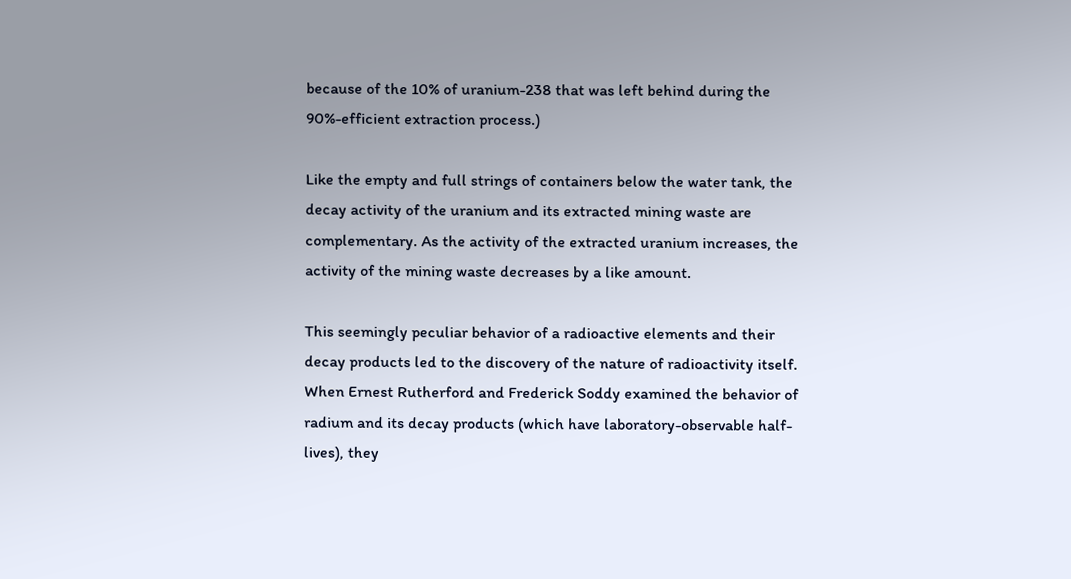because of the 10% of uranium-238 that was left behind during the 90%-efficient extraction process.)

Like the empty and full strings of containers below the water tank, the decay activity of the uranium and its extracted mining waste are complementary. As the activity of the extracted uranium increases, the activity of the mining waste decreases by a like amount.

This seemingly peculiar behavior of a radioactive elements and their decay products led to the discovery of the nature of radioactivity itself. When Ernest Rutherford and Frederick Soddy examined the behavior of radium and its decay products (which have laboratory-observable half-lives), they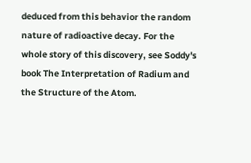deduced from this behavior the random nature of radioactive decay. For the whole story of this discovery, see Soddy's book The Interpretation of Radium and the Structure of the Atom.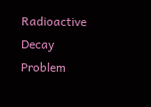Radioactive Decay Problem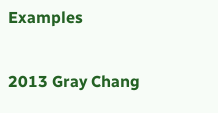Examples

2013 Gray Chang